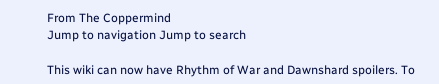From The Coppermind
Jump to navigation Jump to search

This wiki can now have Rhythm of War and Dawnshard spoilers. To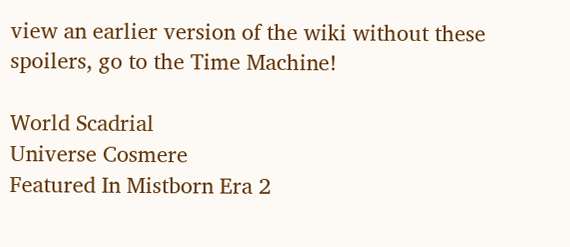view an earlier version of the wiki without these spoilers, go to the Time Machine!

World Scadrial
Universe Cosmere
Featured In Mistborn Era 2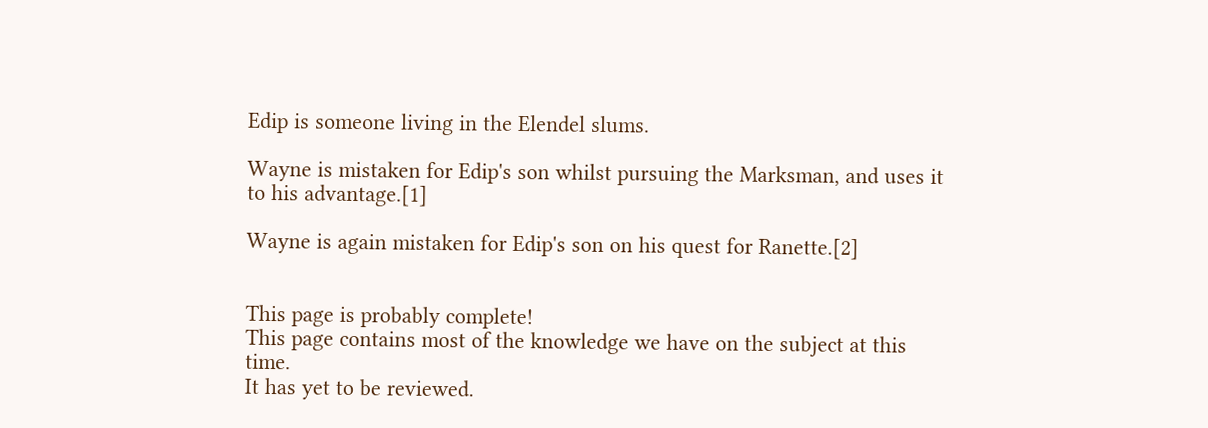Edip is someone living in the Elendel slums.

Wayne is mistaken for Edip's son whilst pursuing the Marksman, and uses it to his advantage.[1]

Wayne is again mistaken for Edip's son on his quest for Ranette.[2]


This page is probably complete!
This page contains most of the knowledge we have on the subject at this time.
It has yet to be reviewed.